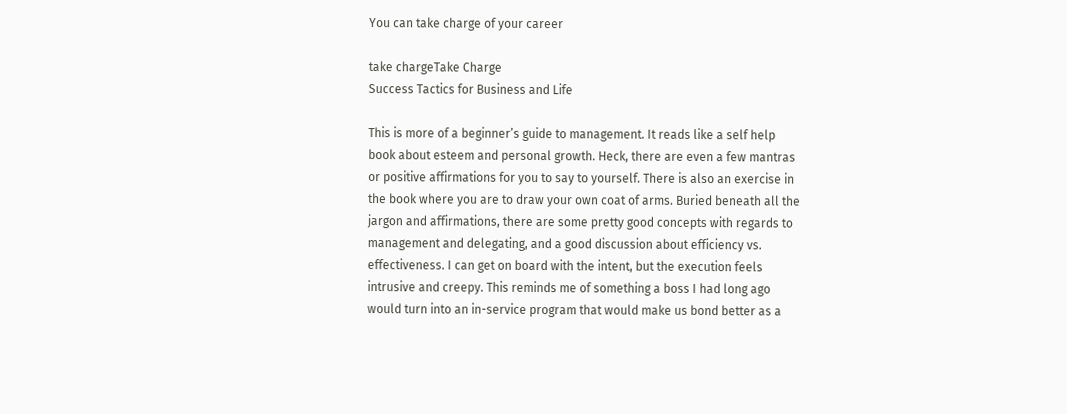You can take charge of your career

take chargeTake Charge
Success Tactics for Business and Life

This is more of a beginner’s guide to management. It reads like a self help book about esteem and personal growth. Heck, there are even a few mantras or positive affirmations for you to say to yourself. There is also an exercise in the book where you are to draw your own coat of arms. Buried beneath all the jargon and affirmations, there are some pretty good concepts with regards to management and delegating, and a good discussion about efficiency vs. effectiveness. I can get on board with the intent, but the execution feels intrusive and creepy. This reminds me of something a boss I had long ago would turn into an in-service program that would make us bond better as a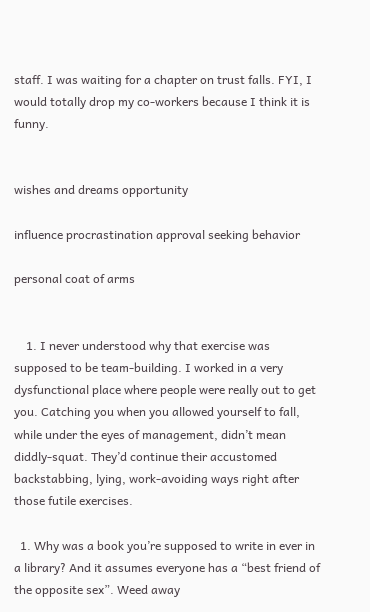staff. I was waiting for a chapter on trust falls. FYI, I would totally drop my co-workers because I think it is funny.


wishes and dreams opportunity

influence procrastination approval seeking behavior

personal coat of arms


    1. I never understood why that exercise was supposed to be team-building. I worked in a very dysfunctional place where people were really out to get you. Catching you when you allowed yourself to fall, while under the eyes of management, didn’t mean diddly-squat. They’d continue their accustomed backstabbing, lying, work-avoiding ways right after those futile exercises.

  1. Why was a book you’re supposed to write in ever in a library? And it assumes everyone has a “best friend of the opposite sex”. Weed away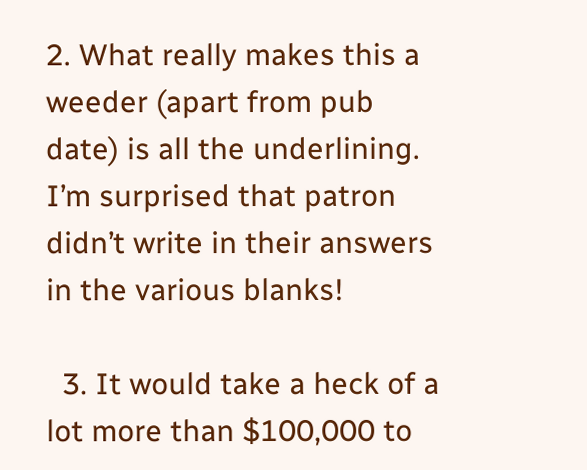2. What really makes this a weeder (apart from pub date) is all the underlining. I’m surprised that patron didn’t write in their answers in the various blanks!

  3. It would take a heck of a lot more than $100,000 to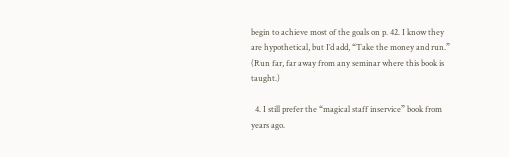begin to achieve most of the goals on p. 42. I know they are hypothetical, but I’d add, “Take the money and run.” (Run far, far away from any seminar where this book is taught.)

  4. I still prefer the “magical staff inservice” book from years ago.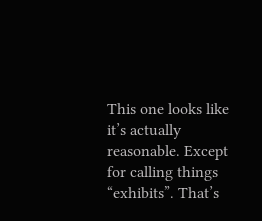This one looks like it’s actually reasonable. Except for calling things “exhibits”. That’s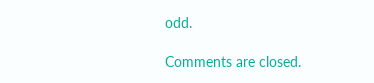odd.

Comments are closed.